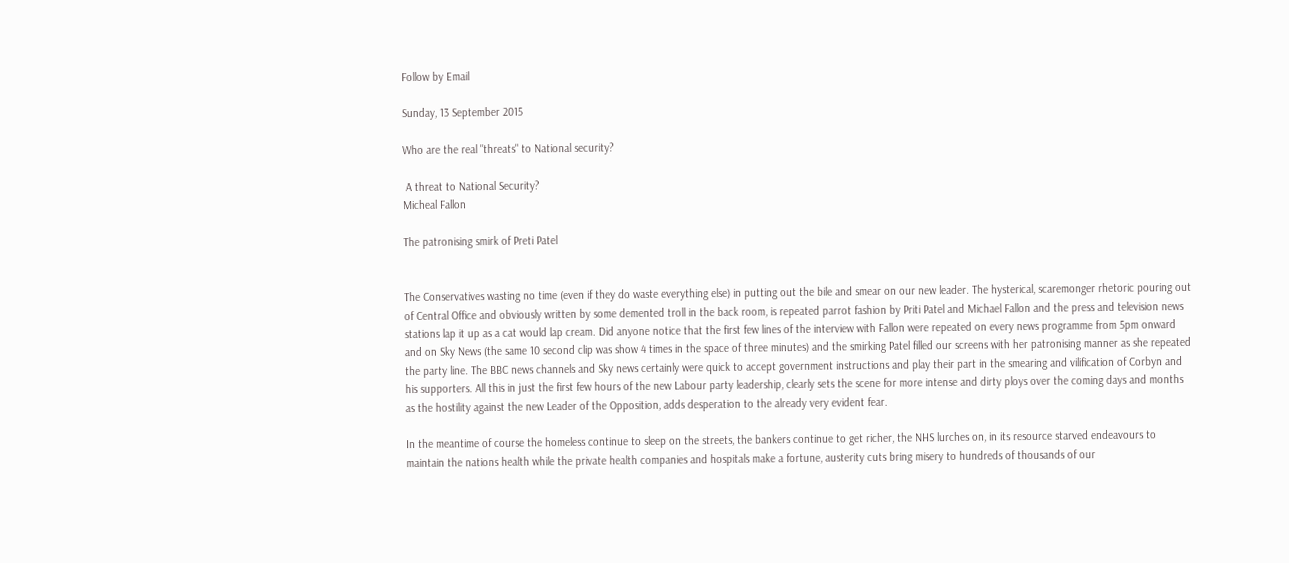Follow by Email

Sunday, 13 September 2015

Who are the real "threats" to National security?

 A threat to National Security?
Micheal Fallon

The patronising smirk of Preti Patel


The Conservatives wasting no time (even if they do waste everything else) in putting out the bile and smear on our new leader. The hysterical, scaremonger rhetoric pouring out of Central Office and obviously written by some demented troll in the back room, is repeated parrot fashion by Priti Patel and Michael Fallon and the press and television news stations lap it up as a cat would lap cream. Did anyone notice that the first few lines of the interview with Fallon were repeated on every news programme from 5pm onward and on Sky News (the same 10 second clip was show 4 times in the space of three minutes) and the smirking Patel filled our screens with her patronising manner as she repeated the party line. The BBC news channels and Sky news certainly were quick to accept government instructions and play their part in the smearing and vilification of Corbyn and his supporters. All this in just the first few hours of the new Labour party leadership, clearly sets the scene for more intense and dirty ploys over the coming days and months as the hostility against the new Leader of the Opposition, adds desperation to the already very evident fear.

In the meantime of course the homeless continue to sleep on the streets, the bankers continue to get richer, the NHS lurches on, in its resource starved endeavours to maintain the nations health while the private health companies and hospitals make a fortune, austerity cuts bring misery to hundreds of thousands of our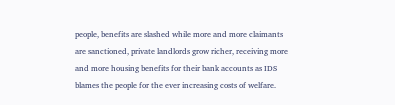people, benefits are slashed while more and more claimants are sanctioned, private landlords grow richer, receiving more and more housing benefits for their bank accounts as IDS blames the people for the ever increasing costs of welfare.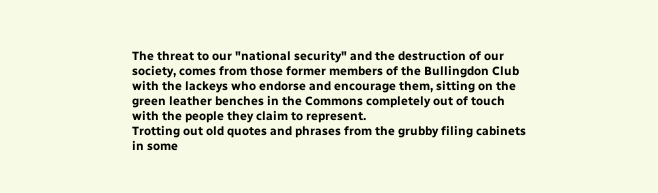The threat to our "national security" and the destruction of our society, comes from those former members of the Bullingdon Club with the lackeys who endorse and encourage them, sitting on the green leather benches in the Commons completely out of touch with the people they claim to represent.
Trotting out old quotes and phrases from the grubby filing cabinets in some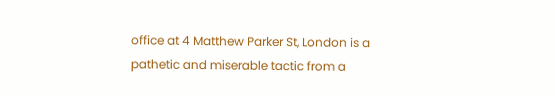office at 4 Matthew Parker St, London is a pathetic and miserable tactic from a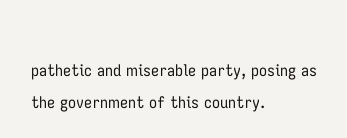pathetic and miserable party, posing as the government of this country.